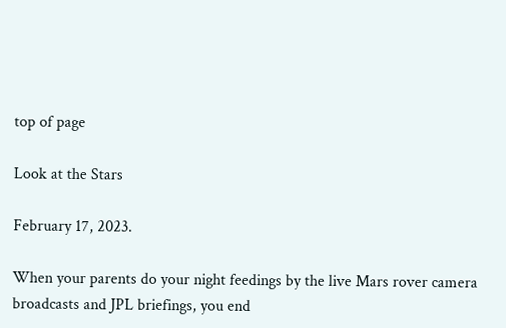top of page

Look at the Stars

February 17, 2023.

When your parents do your night feedings by the live Mars rover camera broadcasts and JPL briefings, you end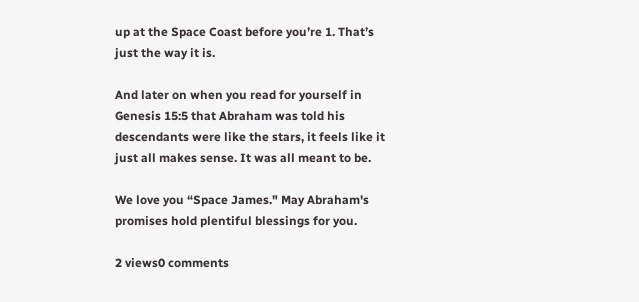up at the Space Coast before you’re 1. That’s just the way it is.

And later on when you read for yourself in Genesis 15:5 that Abraham was told his descendants were like the stars, it feels like it just all makes sense. It was all meant to be.

We love you “Space James." May Abraham's promises hold plentiful blessings for you.

2 views0 comments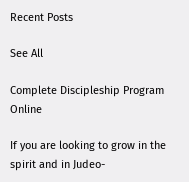Recent Posts

See All

Complete Discipleship Program Online

If you are looking to grow in the spirit and in Judeo-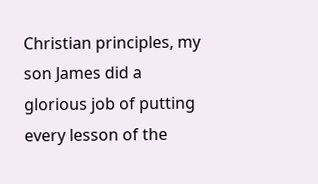Christian principles, my son James did a glorious job of putting every lesson of the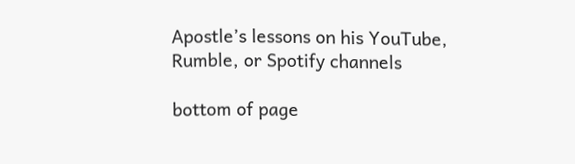Apostle’s lessons on his YouTube, Rumble, or Spotify channels

bottom of page